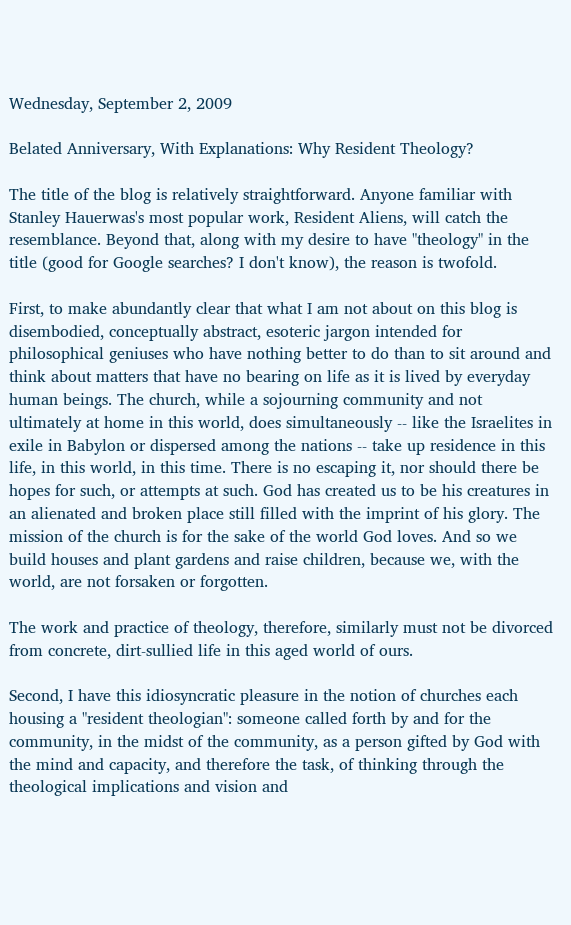Wednesday, September 2, 2009

Belated Anniversary, With Explanations: Why Resident Theology?

The title of the blog is relatively straightforward. Anyone familiar with Stanley Hauerwas's most popular work, Resident Aliens, will catch the resemblance. Beyond that, along with my desire to have "theology" in the title (good for Google searches? I don't know), the reason is twofold.

First, to make abundantly clear that what I am not about on this blog is disembodied, conceptually abstract, esoteric jargon intended for philosophical geniuses who have nothing better to do than to sit around and think about matters that have no bearing on life as it is lived by everyday human beings. The church, while a sojourning community and not ultimately at home in this world, does simultaneously -- like the Israelites in exile in Babylon or dispersed among the nations -- take up residence in this life, in this world, in this time. There is no escaping it, nor should there be hopes for such, or attempts at such. God has created us to be his creatures in an alienated and broken place still filled with the imprint of his glory. The mission of the church is for the sake of the world God loves. And so we build houses and plant gardens and raise children, because we, with the world, are not forsaken or forgotten.

The work and practice of theology, therefore, similarly must not be divorced from concrete, dirt-sullied life in this aged world of ours.

Second, I have this idiosyncratic pleasure in the notion of churches each housing a "resident theologian": someone called forth by and for the community, in the midst of the community, as a person gifted by God with the mind and capacity, and therefore the task, of thinking through the theological implications and vision and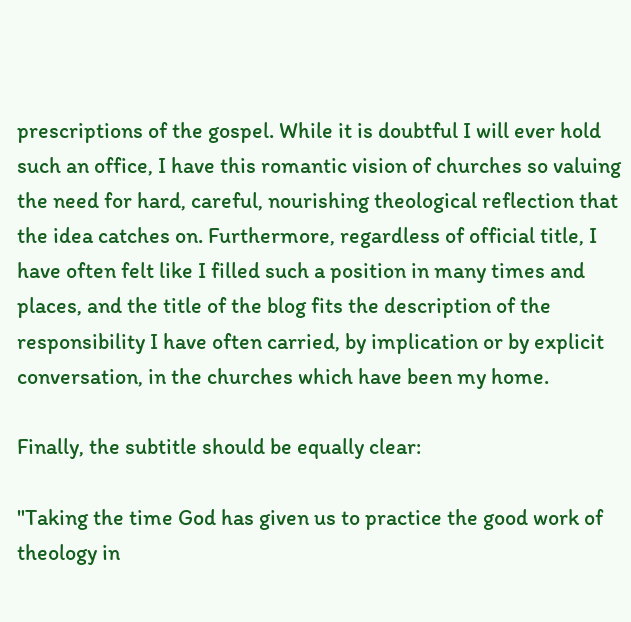prescriptions of the gospel. While it is doubtful I will ever hold such an office, I have this romantic vision of churches so valuing the need for hard, careful, nourishing theological reflection that the idea catches on. Furthermore, regardless of official title, I have often felt like I filled such a position in many times and places, and the title of the blog fits the description of the responsibility I have often carried, by implication or by explicit conversation, in the churches which have been my home.

Finally, the subtitle should be equally clear:

"Taking the time God has given us to practice the good work of theology in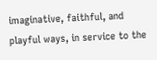imaginative, faithful, and playful ways, in service to the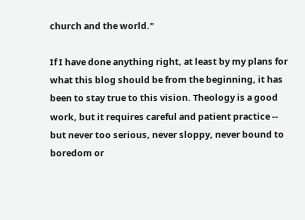church and the world."

If I have done anything right, at least by my plans for what this blog should be from the beginning, it has been to stay true to this vision. Theology is a good work, but it requires careful and patient practice -- but never too serious, never sloppy, never bound to boredom or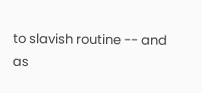to slavish routine -- and as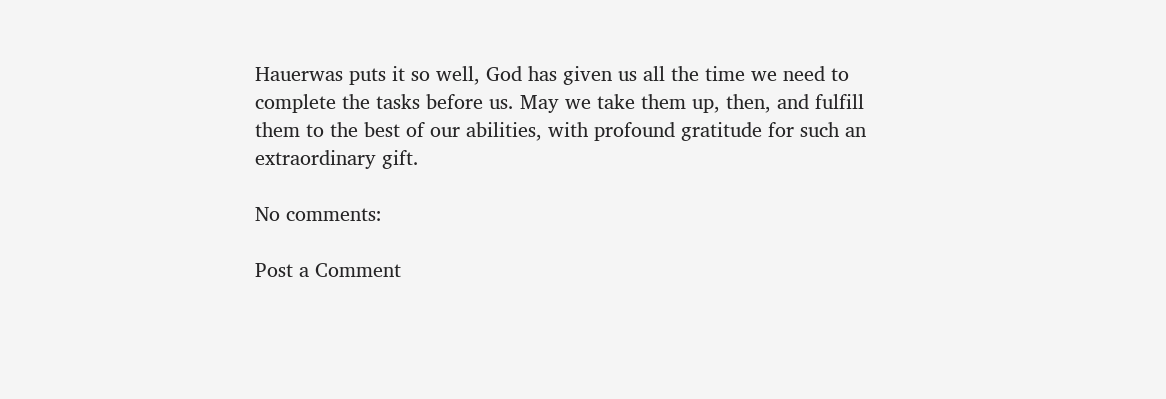Hauerwas puts it so well, God has given us all the time we need to complete the tasks before us. May we take them up, then, and fulfill them to the best of our abilities, with profound gratitude for such an extraordinary gift.

No comments:

Post a Comment